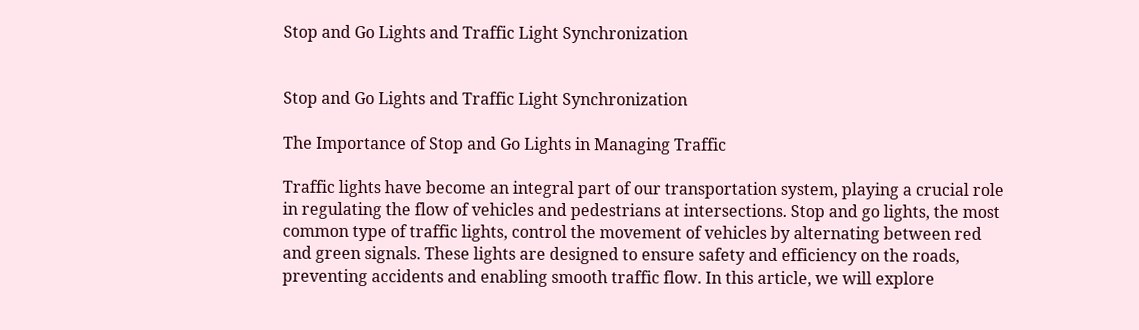Stop and Go Lights and Traffic Light Synchronization


Stop and Go Lights and Traffic Light Synchronization

The Importance of Stop and Go Lights in Managing Traffic

Traffic lights have become an integral part of our transportation system, playing a crucial role in regulating the flow of vehicles and pedestrians at intersections. Stop and go lights, the most common type of traffic lights, control the movement of vehicles by alternating between red and green signals. These lights are designed to ensure safety and efficiency on the roads, preventing accidents and enabling smooth traffic flow. In this article, we will explore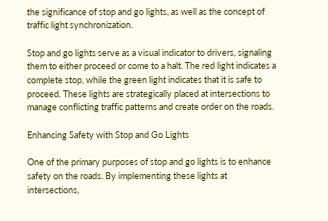the significance of stop and go lights, as well as the concept of traffic light synchronization.

Stop and go lights serve as a visual indicator to drivers, signaling them to either proceed or come to a halt. The red light indicates a complete stop, while the green light indicates that it is safe to proceed. These lights are strategically placed at intersections to manage conflicting traffic patterns and create order on the roads.

Enhancing Safety with Stop and Go Lights

One of the primary purposes of stop and go lights is to enhance safety on the roads. By implementing these lights at intersections,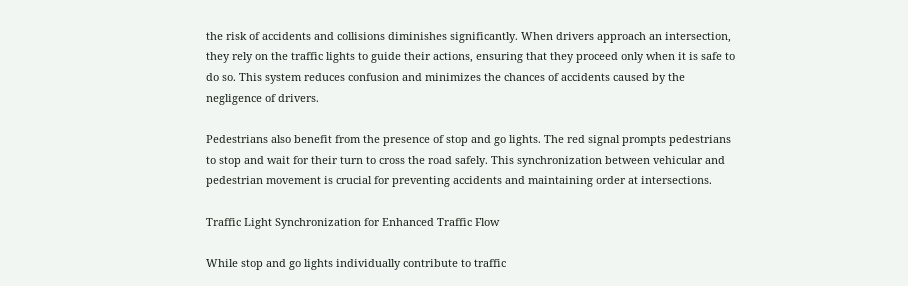the risk of accidents and collisions diminishes significantly. When drivers approach an intersection, they rely on the traffic lights to guide their actions, ensuring that they proceed only when it is safe to do so. This system reduces confusion and minimizes the chances of accidents caused by the negligence of drivers.

Pedestrians also benefit from the presence of stop and go lights. The red signal prompts pedestrians to stop and wait for their turn to cross the road safely. This synchronization between vehicular and pedestrian movement is crucial for preventing accidents and maintaining order at intersections.

Traffic Light Synchronization for Enhanced Traffic Flow

While stop and go lights individually contribute to traffic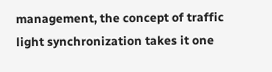management, the concept of traffic light synchronization takes it one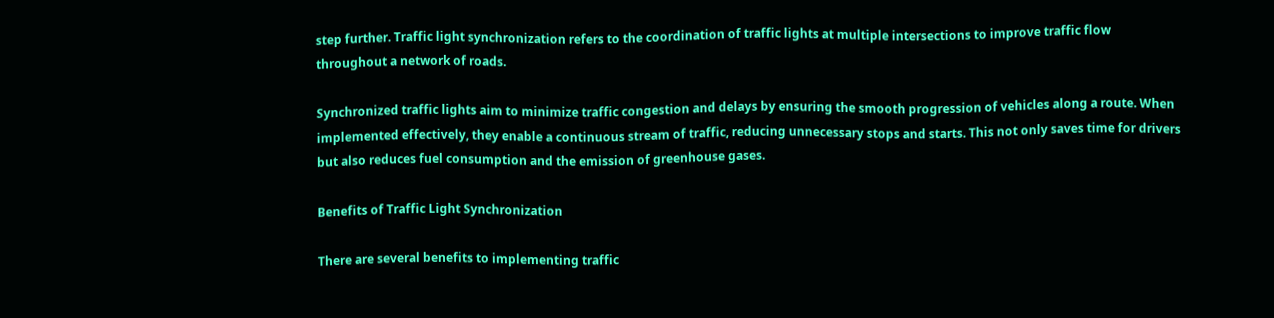step further. Traffic light synchronization refers to the coordination of traffic lights at multiple intersections to improve traffic flow throughout a network of roads.

Synchronized traffic lights aim to minimize traffic congestion and delays by ensuring the smooth progression of vehicles along a route. When implemented effectively, they enable a continuous stream of traffic, reducing unnecessary stops and starts. This not only saves time for drivers but also reduces fuel consumption and the emission of greenhouse gases.

Benefits of Traffic Light Synchronization

There are several benefits to implementing traffic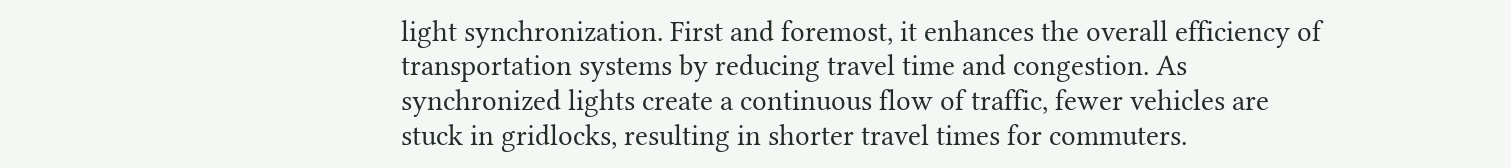light synchronization. First and foremost, it enhances the overall efficiency of transportation systems by reducing travel time and congestion. As synchronized lights create a continuous flow of traffic, fewer vehicles are stuck in gridlocks, resulting in shorter travel times for commuters.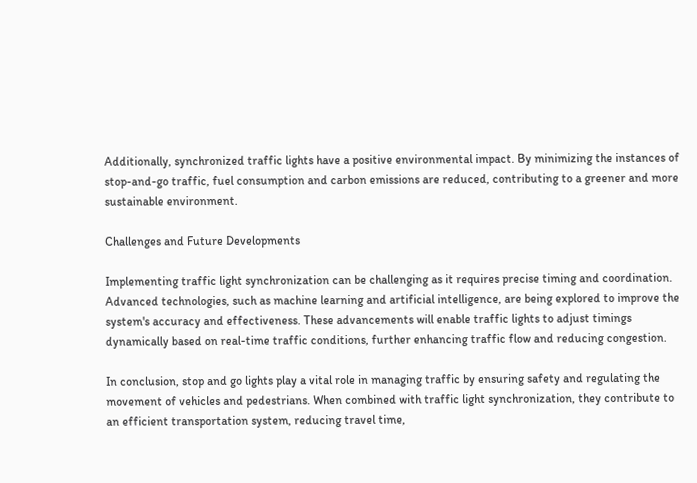Additionally, synchronized traffic lights have a positive environmental impact. By minimizing the instances of stop-and-go traffic, fuel consumption and carbon emissions are reduced, contributing to a greener and more sustainable environment.

Challenges and Future Developments

Implementing traffic light synchronization can be challenging as it requires precise timing and coordination. Advanced technologies, such as machine learning and artificial intelligence, are being explored to improve the system's accuracy and effectiveness. These advancements will enable traffic lights to adjust timings dynamically based on real-time traffic conditions, further enhancing traffic flow and reducing congestion.

In conclusion, stop and go lights play a vital role in managing traffic by ensuring safety and regulating the movement of vehicles and pedestrians. When combined with traffic light synchronization, they contribute to an efficient transportation system, reducing travel time,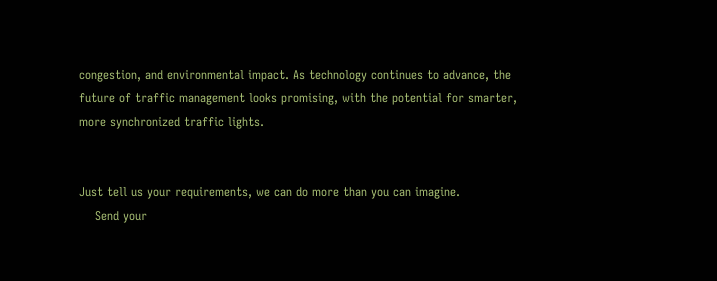congestion, and environmental impact. As technology continues to advance, the future of traffic management looks promising, with the potential for smarter, more synchronized traffic lights.


Just tell us your requirements, we can do more than you can imagine.
    Send your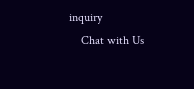inquiry
    Chat with Us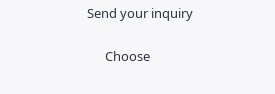Send your inquiry

      Choose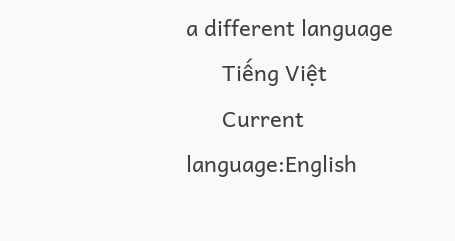a different language
      Tiếng Việt
      Current language:English